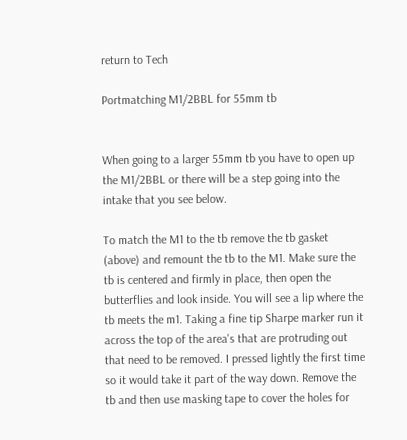return to Tech

Portmatching M1/2BBL for 55mm tb


When going to a larger 55mm tb you have to open up the M1/2BBL or there will be a step going into the intake that you see below.

To match the M1 to the tb remove the tb gasket (above) and remount the tb to the M1. Make sure the tb is centered and firmly in place, then open the butterflies and look inside. You will see a lip where the tb meets the m1. Taking a fine tip Sharpe marker run it across the top of the area's that are protruding out that need to be removed. I pressed lightly the first time so it would take it part of the way down. Remove the tb and then use masking tape to cover the holes for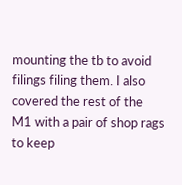mounting the tb to avoid filings filing them. I also covered the rest of the M1 with a pair of shop rags to keep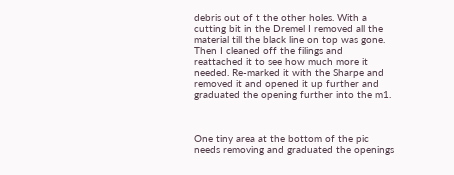debris out of t the other holes. With a cutting bit in the Dremel I removed all the material till the black line on top was gone. Then I cleaned off the filings and reattached it to see how much more it needed. Re-marked it with the Sharpe and removed it and opened it up further and graduated the opening further into the m1.



One tiny area at the bottom of the pic needs removing and graduated the openings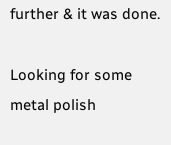further & it was done.

Looking for some metal polish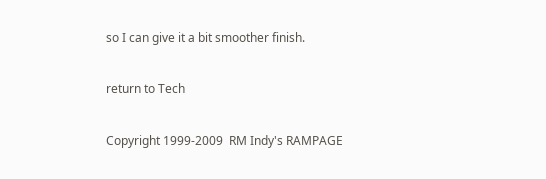so I can give it a bit smoother finish.

return to Tech

Copyright 1999-2009  RM Indy's RAMPAGE